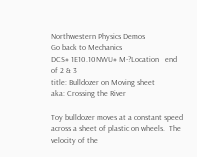Northwestern Physics Demos                                 Go back to Mechanics
DCS# 1E10.10NWU# M-?Location   end of 2 & 3
title: Bulldozer on Moving sheet
aka: Crossing the River

Toy bulldozer moves at a constant speed across a sheet of plastic on wheels.  The velocity of the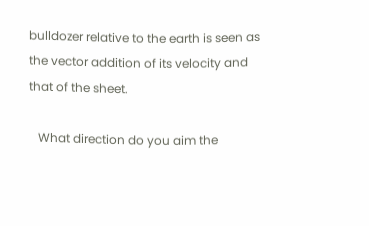bulldozer relative to the earth is seen as the vector addition of its velocity and that of the sheet.

   What direction do you aim the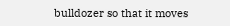bulldozer so that it moves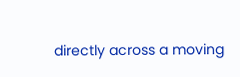directly across a moving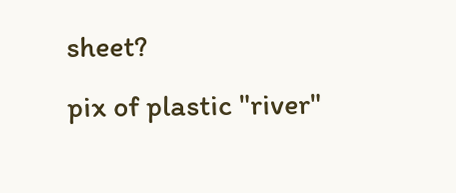sheet?
pix of plastic "river"